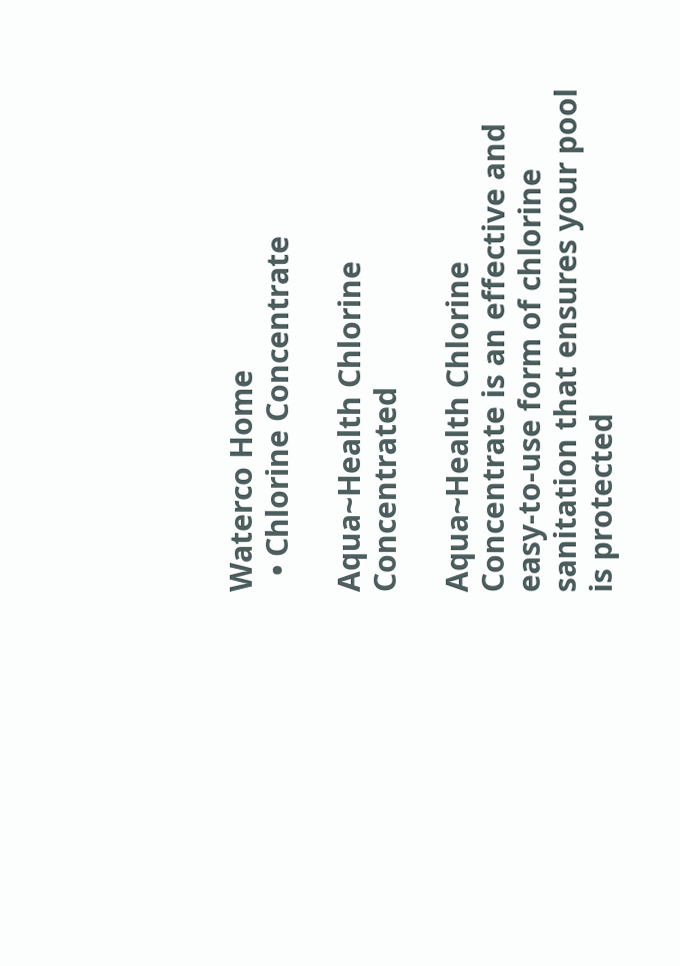Waterco Home
  • Chlorine Concentrate

Aqua~Health Chlorine Concentrated

Aqua~Health Chlorine Concentrate is an effective and easy-to-use form of chlorine sanitation that ensures your pool is protected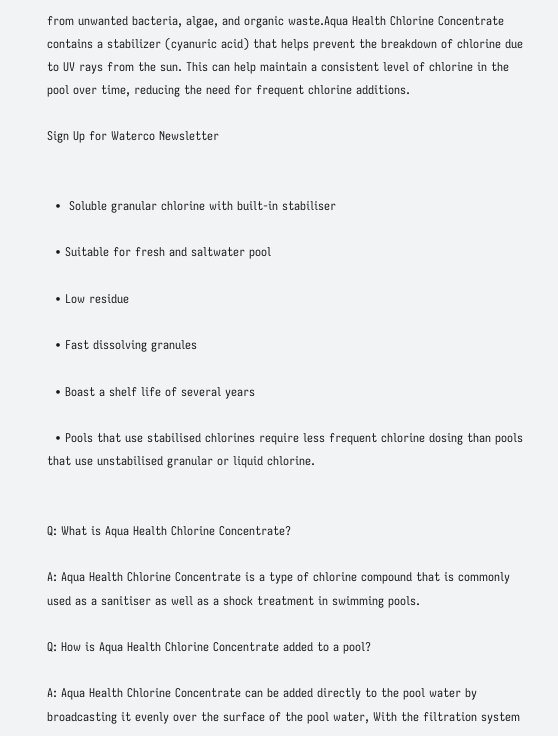from unwanted bacteria, algae, and organic waste.Aqua Health Chlorine Concentrate contains a stabilizer (cyanuric acid) that helps prevent the breakdown of chlorine due to UV rays from the sun. This can help maintain a consistent level of chlorine in the pool over time, reducing the need for frequent chlorine additions.

Sign Up for Waterco Newsletter


  •  Soluble granular chlorine with built-in stabiliser

  • Suitable for fresh and saltwater pool

  • Low residue

  • Fast dissolving granules

  • Boast a shelf life of several years

  • Pools that use stabilised chlorines require less frequent chlorine dosing than pools that use unstabilised granular or liquid chlorine.


Q: What is Aqua Health Chlorine Concentrate?

A: Aqua Health Chlorine Concentrate is a type of chlorine compound that is commonly used as a sanitiser as well as a shock treatment in swimming pools.

Q: How is Aqua Health Chlorine Concentrate added to a pool?

A: Aqua Health Chlorine Concentrate can be added directly to the pool water by broadcasting it evenly over the surface of the pool water, With the filtration system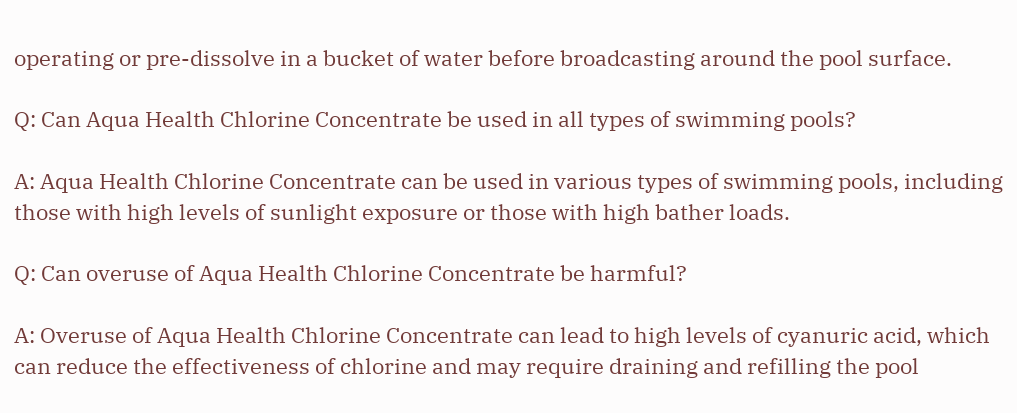operating or pre-dissolve in a bucket of water before broadcasting around the pool surface.

Q: Can Aqua Health Chlorine Concentrate be used in all types of swimming pools?

A: Aqua Health Chlorine Concentrate can be used in various types of swimming pools, including those with high levels of sunlight exposure or those with high bather loads.

Q: Can overuse of Aqua Health Chlorine Concentrate be harmful?

A: Overuse of Aqua Health Chlorine Concentrate can lead to high levels of cyanuric acid, which can reduce the effectiveness of chlorine and may require draining and refilling the pool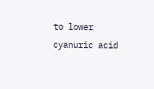to lower cyanuric acid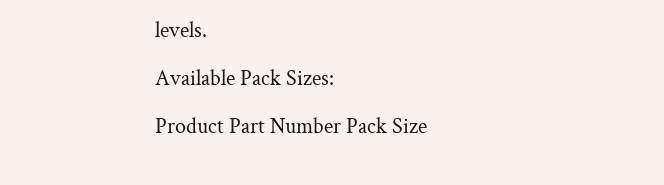levels.

Available Pack Sizes:

Product Part Number Pack Size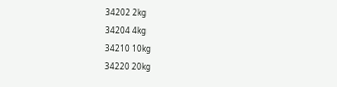34202 2kg
34204 4kg
34210 10kg
34220 20kg